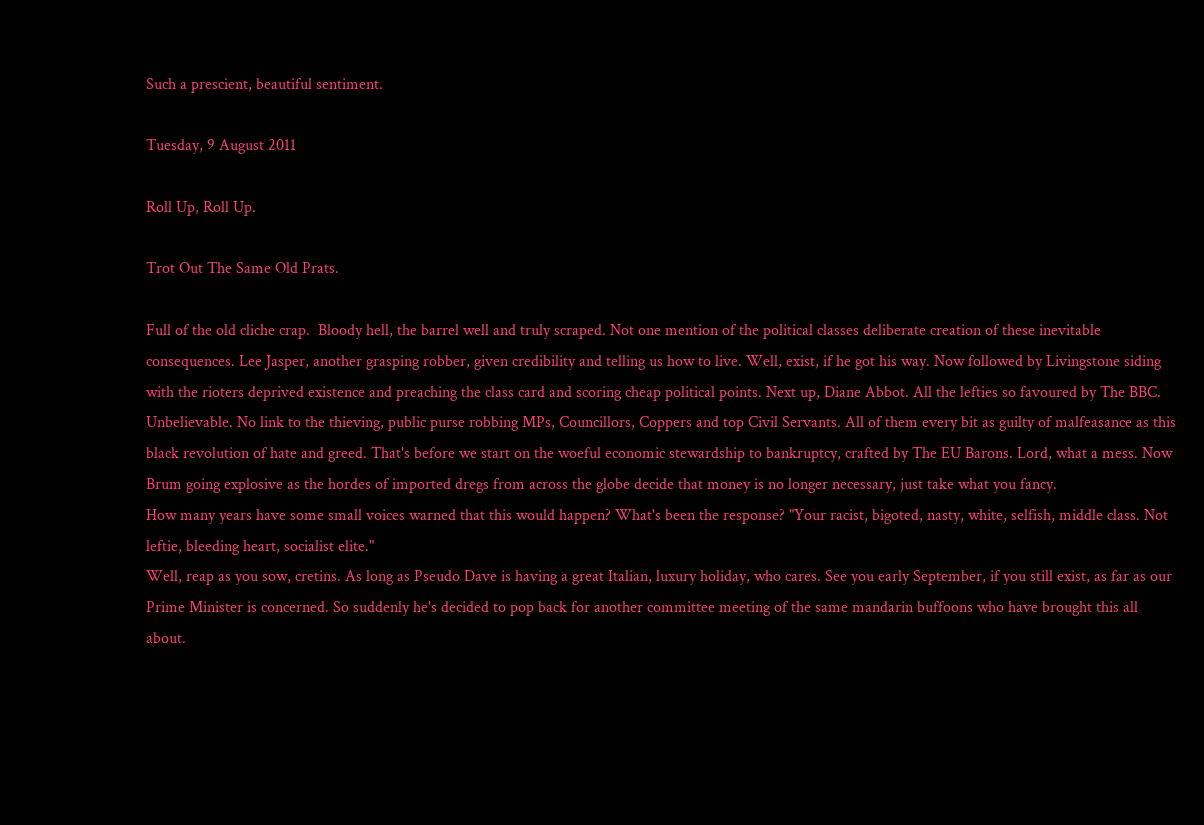Such a prescient, beautiful sentiment.

Tuesday, 9 August 2011

Roll Up, Roll Up.

Trot Out The Same Old Prats.

Full of the old cliche crap.  Bloody hell, the barrel well and truly scraped. Not one mention of the political classes deliberate creation of these inevitable consequences. Lee Jasper, another grasping robber, given credibility and telling us how to live. Well, exist, if he got his way. Now followed by Livingstone siding with the rioters deprived existence and preaching the class card and scoring cheap political points. Next up, Diane Abbot. All the lefties so favoured by The BBC. Unbelievable. No link to the thieving, public purse robbing MPs, Councillors, Coppers and top Civil Servants. All of them every bit as guilty of malfeasance as this black revolution of hate and greed. That's before we start on the woeful economic stewardship to bankruptcy, crafted by The EU Barons. Lord, what a mess. Now Brum going explosive as the hordes of imported dregs from across the globe decide that money is no longer necessary, just take what you fancy.
How many years have some small voices warned that this would happen? What's been the response? "Your racist, bigoted, nasty, white, selfish, middle class. Not leftie, bleeding heart, socialist elite."
Well, reap as you sow, cretins. As long as Pseudo Dave is having a great Italian, luxury holiday, who cares. See you early September, if you still exist, as far as our Prime Minister is concerned. So suddenly he's decided to pop back for another committee meeting of the same mandarin buffoons who have brought this all about.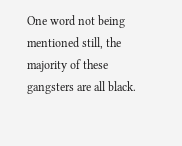One word not being mentioned still, the majority of these gangsters are all black.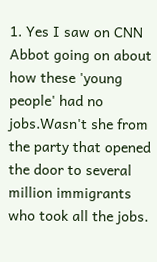1. Yes I saw on CNN Abbot going on about how these 'young people' had no jobs.Wasn't she from the party that opened the door to several million immigrants who took all the jobs.